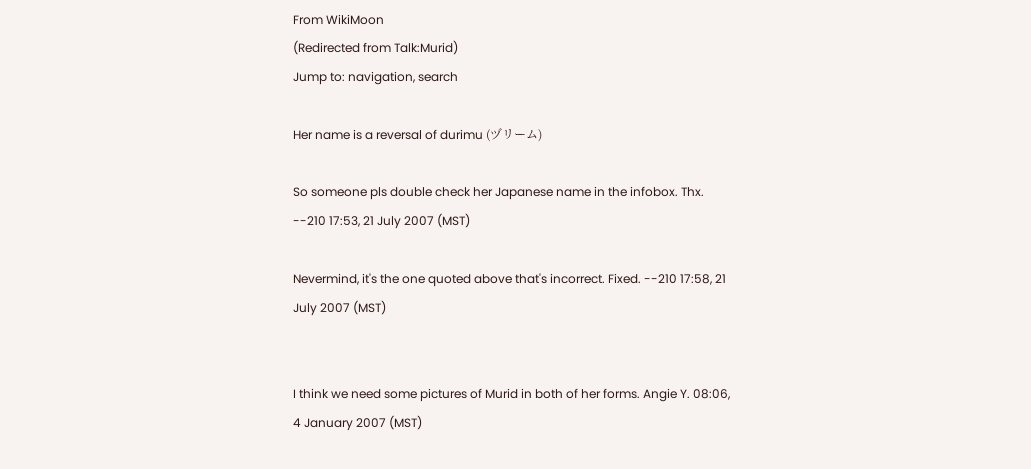From WikiMoon
(Redirected from Talk:Murid)
Jump to: navigation, search

Her name is a reversal of durimu (ヅリーム)

So someone pls double check her Japanese name in the infobox. Thx. --210 17:53, 21 July 2007 (MST)

Nevermind, it's the one quoted above that's incorrect. Fixed. --210 17:58, 21 July 2007 (MST)


I think we need some pictures of Murid in both of her forms. Angie Y. 08:06, 4 January 2007 (MST)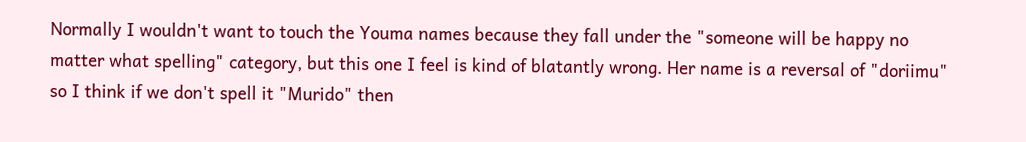Normally I wouldn't want to touch the Youma names because they fall under the "someone will be happy no matter what spelling" category, but this one I feel is kind of blatantly wrong. Her name is a reversal of "doriimu" so I think if we don't spell it "Murido" then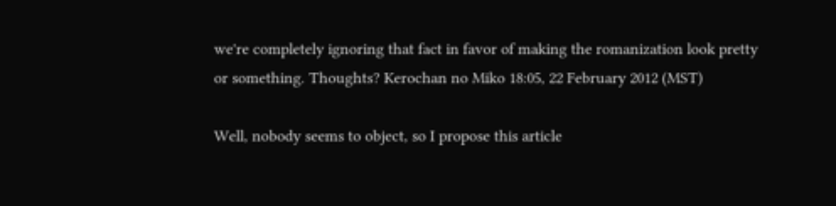we're completely ignoring that fact in favor of making the romanization look pretty or something. Thoughts? Kerochan no Miko 18:05, 22 February 2012 (MST)

Well, nobody seems to object, so I propose this article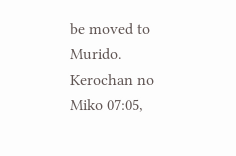be moved to Murido. Kerochan no Miko 07:05,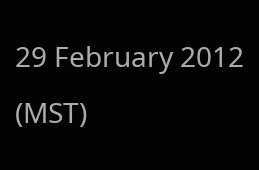29 February 2012 (MST)